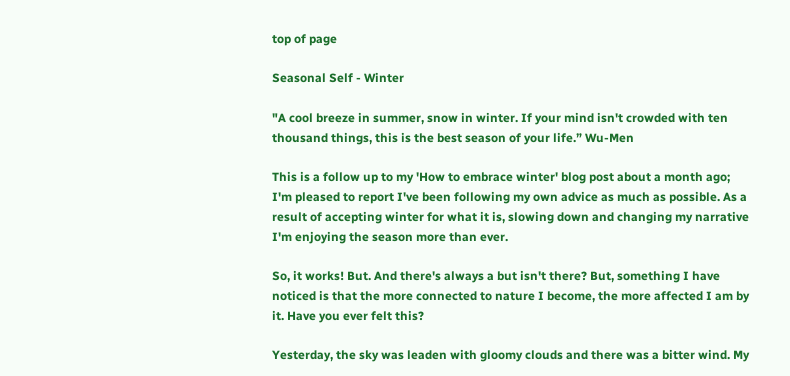top of page

Seasonal Self - Winter

"A cool breeze in summer, snow in winter. If your mind isn't crowded with ten thousand things, this is the best season of your life.” Wu-Men

This is a follow up to my 'How to embrace winter' blog post about a month ago; I'm pleased to report I've been following my own advice as much as possible. As a result of accepting winter for what it is, slowing down and changing my narrative I'm enjoying the season more than ever.

So, it works! But. And there's always a but isn't there? But, something I have noticed is that the more connected to nature I become, the more affected I am by it. Have you ever felt this?

Yesterday, the sky was leaden with gloomy clouds and there was a bitter wind. My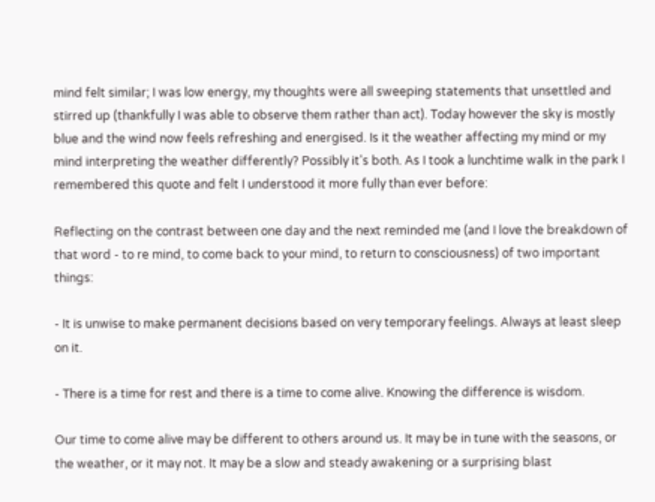mind felt similar; I was low energy, my thoughts were all sweeping statements that unsettled and stirred up (thankfully I was able to observe them rather than act). Today however the sky is mostly blue and the wind now feels refreshing and energised. Is it the weather affecting my mind or my mind interpreting the weather differently? Possibly it's both. As I took a lunchtime walk in the park I remembered this quote and felt I understood it more fully than ever before:

Reflecting on the contrast between one day and the next reminded me (and I love the breakdown of that word - to re mind, to come back to your mind, to return to consciousness) of two important things:

- It is unwise to make permanent decisions based on very temporary feelings. Always at least sleep on it.

- There is a time for rest and there is a time to come alive. Knowing the difference is wisdom.

Our time to come alive may be different to others around us. It may be in tune with the seasons, or the weather, or it may not. It may be a slow and steady awakening or a surprising blast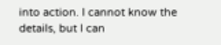into action. I cannot know the details, but I can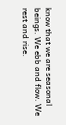know that we are seasonal beings. We ebb and flow. We rest and rise.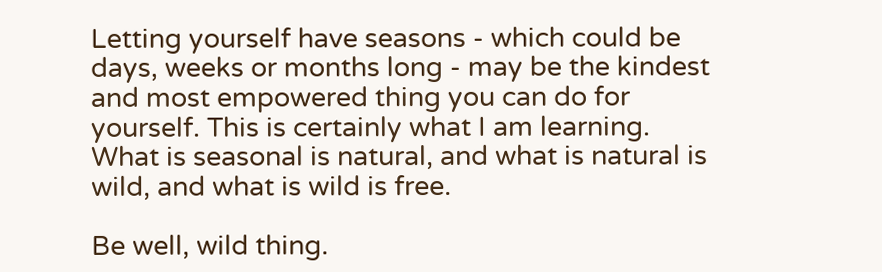Letting yourself have seasons - which could be days, weeks or months long - may be the kindest and most empowered thing you can do for yourself. This is certainly what I am learning. What is seasonal is natural, and what is natural is wild, and what is wild is free.

Be well, wild thing.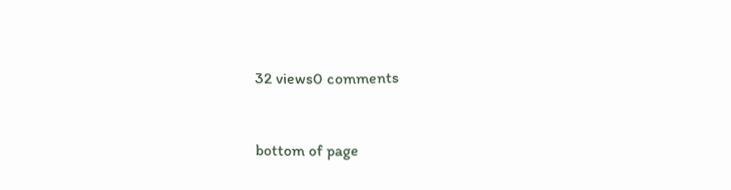32 views0 comments


bottom of page